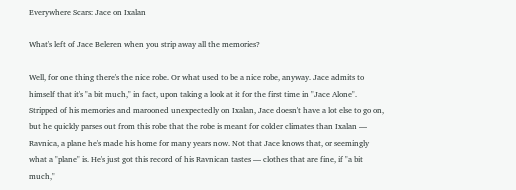Everywhere Scars: Jace on Ixalan

What's left of Jace Beleren when you strip away all the memories?

Well, for one thing there's the nice robe. Or what used to be a nice robe, anyway. Jace admits to himself that it's "a bit much," in fact, upon taking a look at it for the first time in "Jace Alone". Stripped of his memories and marooned unexpectedly on Ixalan, Jace doesn't have a lot else to go on, but he quickly parses out from this robe that the robe is meant for colder climates than Ixalan — Ravnica, a plane he's made his home for many years now. Not that Jace knows that, or seemingly what a "plane" is. He's just got this record of his Ravnican tastes — clothes that are fine, if "a bit much,"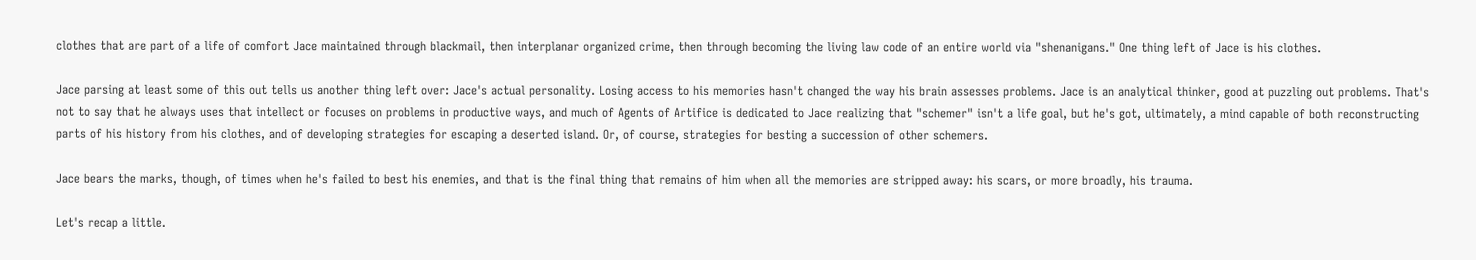clothes that are part of a life of comfort Jace maintained through blackmail, then interplanar organized crime, then through becoming the living law code of an entire world via "shenanigans." One thing left of Jace is his clothes.

Jace parsing at least some of this out tells us another thing left over: Jace's actual personality. Losing access to his memories hasn't changed the way his brain assesses problems. Jace is an analytical thinker, good at puzzling out problems. That's not to say that he always uses that intellect or focuses on problems in productive ways, and much of Agents of Artifice is dedicated to Jace realizing that "schemer" isn't a life goal, but he's got, ultimately, a mind capable of both reconstructing parts of his history from his clothes, and of developing strategies for escaping a deserted island. Or, of course, strategies for besting a succession of other schemers.

Jace bears the marks, though, of times when he's failed to best his enemies, and that is the final thing that remains of him when all the memories are stripped away: his scars, or more broadly, his trauma.

Let's recap a little.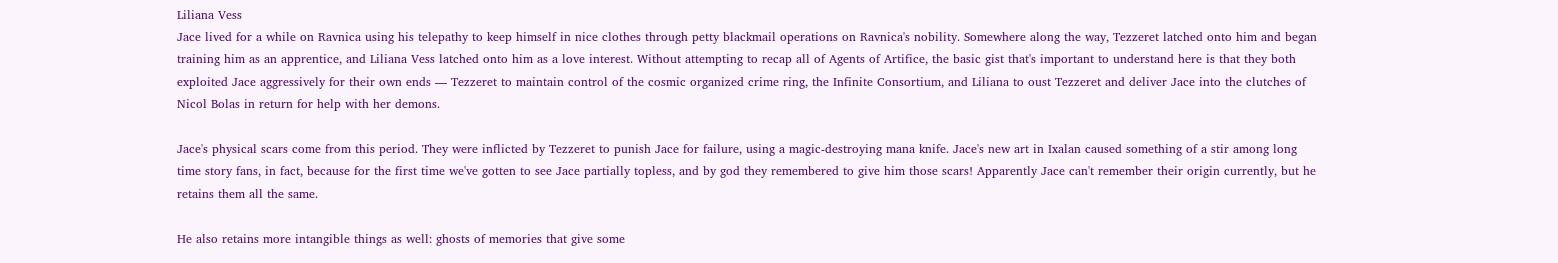Liliana Vess
Jace lived for a while on Ravnica using his telepathy to keep himself in nice clothes through petty blackmail operations on Ravnica's nobility. Somewhere along the way, Tezzeret latched onto him and began training him as an apprentice, and Liliana Vess latched onto him as a love interest. Without attempting to recap all of Agents of Artifice, the basic gist that's important to understand here is that they both exploited Jace aggressively for their own ends — Tezzeret to maintain control of the cosmic organized crime ring, the Infinite Consortium, and Liliana to oust Tezzeret and deliver Jace into the clutches of Nicol Bolas in return for help with her demons.

Jace's physical scars come from this period. They were inflicted by Tezzeret to punish Jace for failure, using a magic-destroying mana knife. Jace's new art in Ixalan caused something of a stir among long time story fans, in fact, because for the first time we've gotten to see Jace partially topless, and by god they remembered to give him those scars! Apparently Jace can't remember their origin currently, but he retains them all the same.

He also retains more intangible things as well: ghosts of memories that give some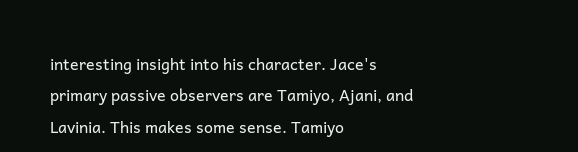interesting insight into his character. Jace's primary passive observers are Tamiyo, Ajani, and Lavinia. This makes some sense. Tamiyo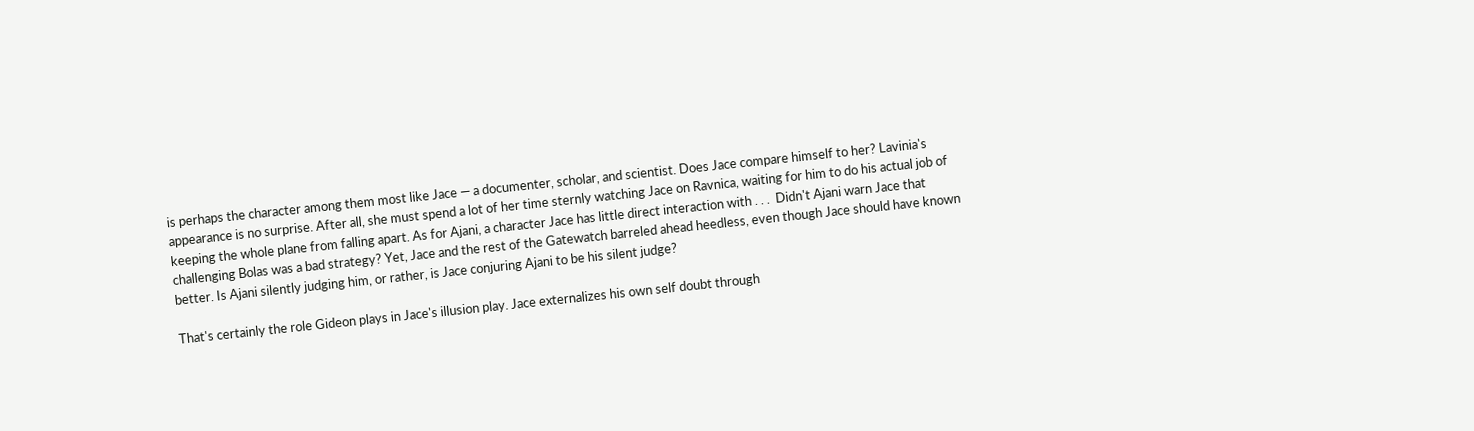is perhaps the character among them most like Jace — a documenter, scholar, and scientist. Does Jace compare himself to her? Lavinia's appearance is no surprise. After all, she must spend a lot of her time sternly watching Jace on Ravnica, waiting for him to do his actual job of keeping the whole plane from falling apart. As for Ajani, a character Jace has little direct interaction with . . .  Didn't Ajani warn Jace that challenging Bolas was a bad strategy? Yet, Jace and the rest of the Gatewatch barreled ahead heedless, even though Jace should have known better. Is Ajani silently judging him, or rather, is Jace conjuring Ajani to be his silent judge?

That's certainly the role Gideon plays in Jace's illusion play. Jace externalizes his own self doubt through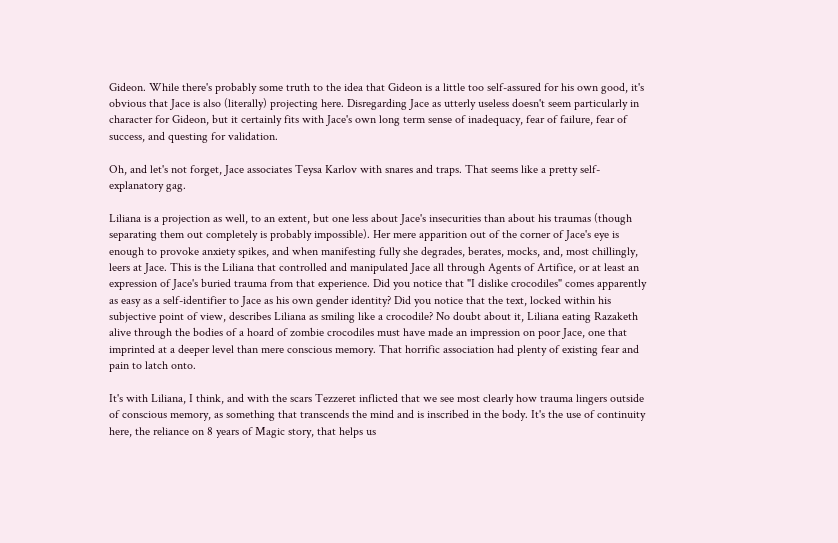Gideon. While there's probably some truth to the idea that Gideon is a little too self-assured for his own good, it's obvious that Jace is also (literally) projecting here. Disregarding Jace as utterly useless doesn't seem particularly in character for Gideon, but it certainly fits with Jace's own long term sense of inadequacy, fear of failure, fear of success, and questing for validation.

Oh, and let's not forget, Jace associates Teysa Karlov with snares and traps. That seems like a pretty self-explanatory gag.

Liliana is a projection as well, to an extent, but one less about Jace's insecurities than about his traumas (though separating them out completely is probably impossible). Her mere apparition out of the corner of Jace's eye is enough to provoke anxiety spikes, and when manifesting fully she degrades, berates, mocks, and, most chillingly, leers at Jace. This is the Liliana that controlled and manipulated Jace all through Agents of Artifice, or at least an expression of Jace's buried trauma from that experience. Did you notice that "I dislike crocodiles" comes apparently as easy as a self-identifier to Jace as his own gender identity? Did you notice that the text, locked within his subjective point of view, describes Liliana as smiling like a crocodile? No doubt about it, Liliana eating Razaketh alive through the bodies of a hoard of zombie crocodiles must have made an impression on poor Jace, one that imprinted at a deeper level than mere conscious memory. That horrific association had plenty of existing fear and pain to latch onto.

It's with Liliana, I think, and with the scars Tezzeret inflicted that we see most clearly how trauma lingers outside of conscious memory, as something that transcends the mind and is inscribed in the body. It's the use of continuity here, the reliance on 8 years of Magic story, that helps us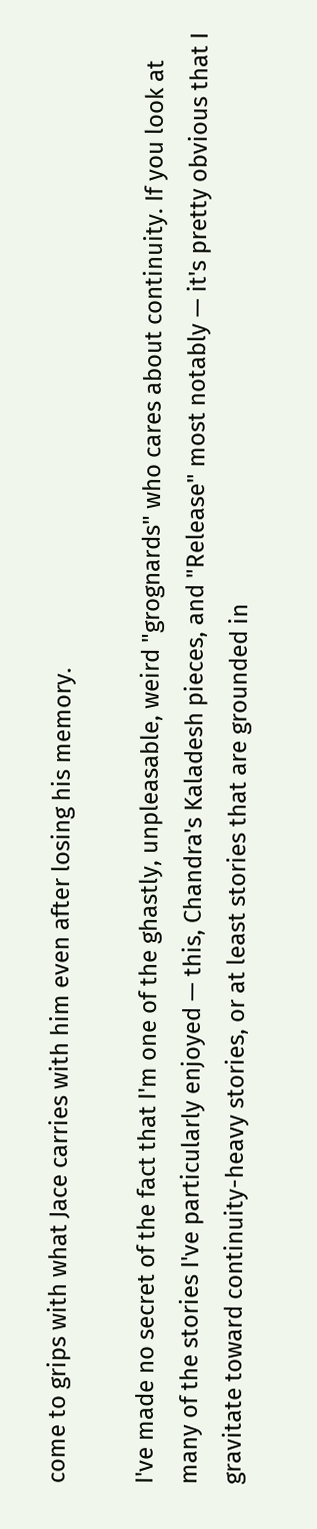come to grips with what Jace carries with him even after losing his memory.

I've made no secret of the fact that I'm one of the ghastly, unpleasable, weird "grognards" who cares about continuity. If you look at many of the stories I've particularly enjoyed — this, Chandra's Kaladesh pieces, and "Release" most notably — it's pretty obvious that I gravitate toward continuity-heavy stories, or at least stories that are grounded in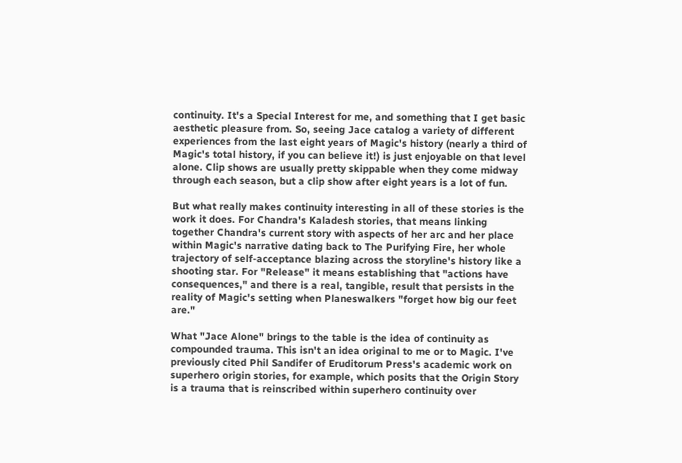continuity. It's a Special Interest for me, and something that I get basic aesthetic pleasure from. So, seeing Jace catalog a variety of different experiences from the last eight years of Magic's history (nearly a third of Magic's total history, if you can believe it!) is just enjoyable on that level alone. Clip shows are usually pretty skippable when they come midway through each season, but a clip show after eight years is a lot of fun.

But what really makes continuity interesting in all of these stories is the work it does. For Chandra's Kaladesh stories, that means linking together Chandra's current story with aspects of her arc and her place within Magic's narrative dating back to The Purifying Fire, her whole trajectory of self-acceptance blazing across the storyline's history like a shooting star. For "Release" it means establishing that "actions have consequences," and there is a real, tangible, result that persists in the reality of Magic's setting when Planeswalkers "forget how big our feet are."

What "Jace Alone" brings to the table is the idea of continuity as compounded trauma. This isn't an idea original to me or to Magic. I've previously cited Phil Sandifer of Eruditorum Press's academic work on superhero origin stories, for example, which posits that the Origin Story is a trauma that is reinscribed within superhero continuity over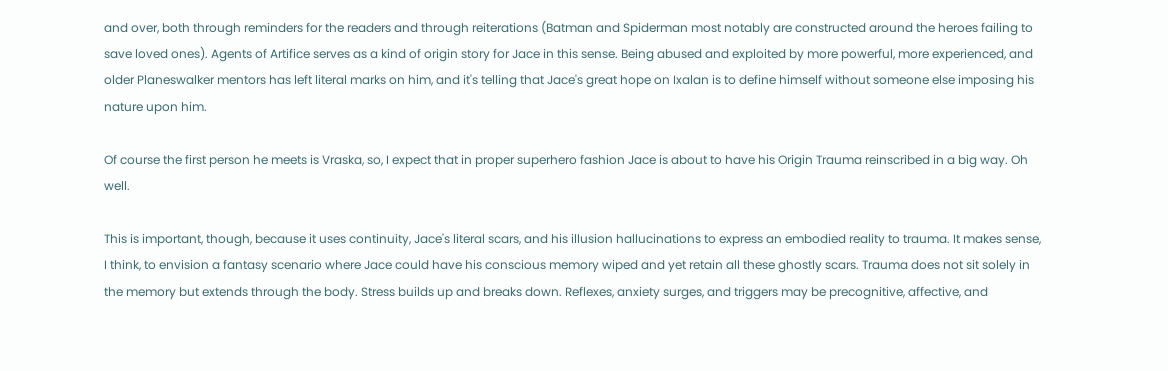and over, both through reminders for the readers and through reiterations (Batman and Spiderman most notably are constructed around the heroes failing to save loved ones). Agents of Artifice serves as a kind of origin story for Jace in this sense. Being abused and exploited by more powerful, more experienced, and older Planeswalker mentors has left literal marks on him, and it's telling that Jace's great hope on Ixalan is to define himself without someone else imposing his nature upon him.

Of course the first person he meets is Vraska, so, I expect that in proper superhero fashion Jace is about to have his Origin Trauma reinscribed in a big way. Oh well.

This is important, though, because it uses continuity, Jace's literal scars, and his illusion hallucinations to express an embodied reality to trauma. It makes sense, I think, to envision a fantasy scenario where Jace could have his conscious memory wiped and yet retain all these ghostly scars. Trauma does not sit solely in the memory but extends through the body. Stress builds up and breaks down. Reflexes, anxiety surges, and triggers may be precognitive, affective, and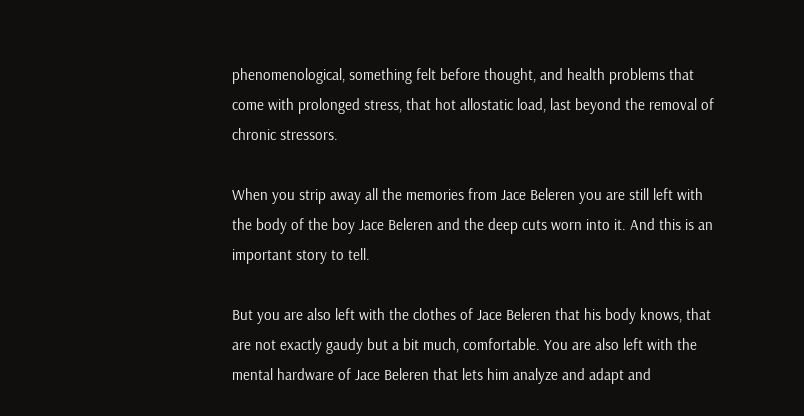phenomenological, something felt before thought, and health problems that come with prolonged stress, that hot allostatic load, last beyond the removal of chronic stressors.

When you strip away all the memories from Jace Beleren you are still left with the body of the boy Jace Beleren and the deep cuts worn into it. And this is an important story to tell.

But you are also left with the clothes of Jace Beleren that his body knows, that are not exactly gaudy but a bit much, comfortable. You are also left with the mental hardware of Jace Beleren that lets him analyze and adapt and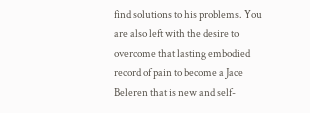find solutions to his problems. You are also left with the desire to overcome that lasting embodied record of pain to become a Jace Beleren that is new and self-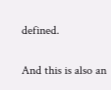defined.

And this is also an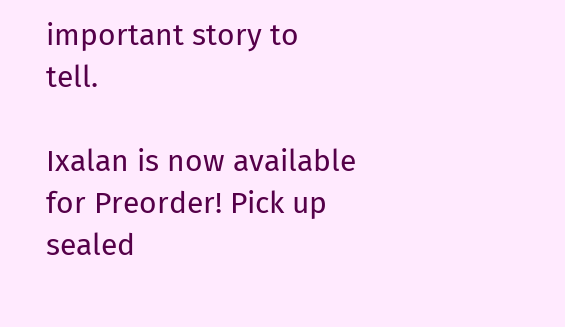important story to tell.

Ixalan is now available for Preorder! Pick up sealed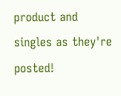product and singles as they're posted!